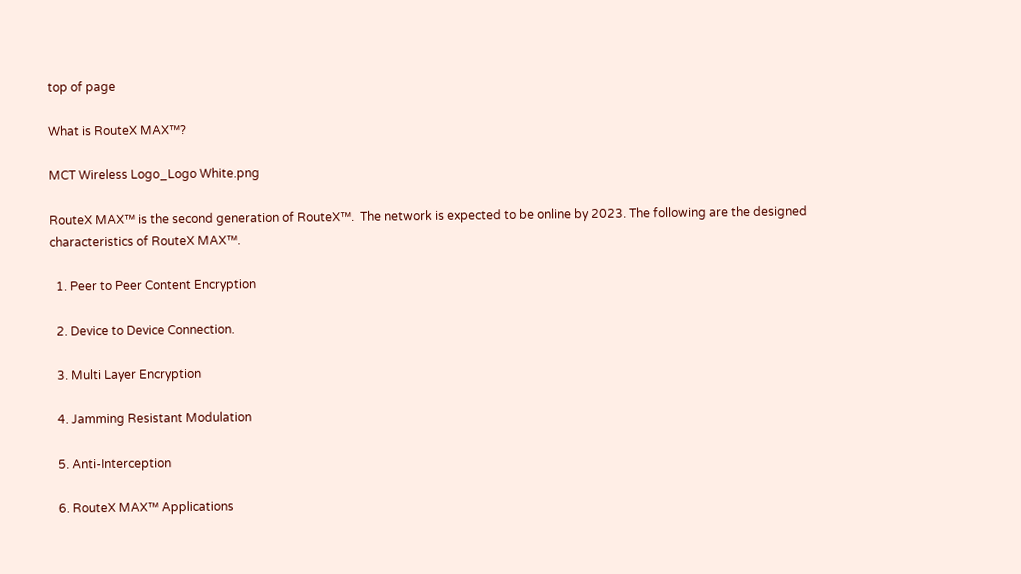top of page

What is RouteX MAX™?

MCT Wireless Logo_Logo White.png

RouteX MAX™ is the second generation of RouteX™.  The network is expected to be online by 2023. The following are the designed characteristics of RouteX MAX™.

  1. Peer to Peer Content Encryption

  2. Device to Device Connection.

  3. Multi Layer Encryption

  4. Jamming Resistant Modulation

  5. Anti-Interception

  6. RouteX MAX™ Applications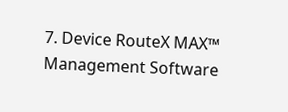7. Device RouteX MAX™ Management Software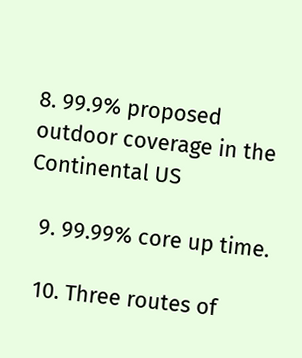8. 99.9% proposed outdoor coverage in the Continental US

  9. 99.99% core up time.

  10. Three routes of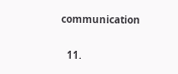communication

  11.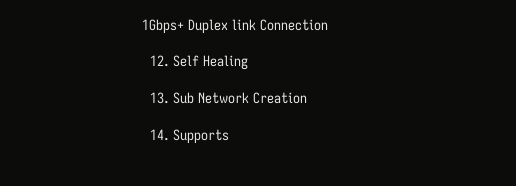1Gbps+ Duplex link Connection

  12. Self Healing

  13. Sub Network Creation

  14. Supports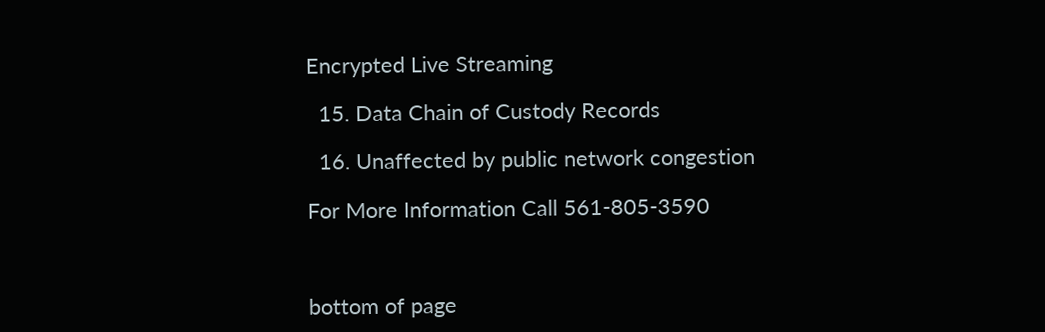Encrypted Live Streaming

  15. Data Chain of Custody Records

  16. Unaffected by public network congestion

For More Information Call 561-805-3590



bottom of page